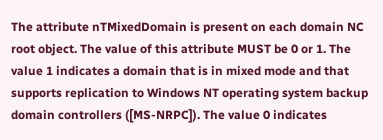The attribute nTMixedDomain is present on each domain NC root object. The value of this attribute MUST be 0 or 1. The value 1 indicates a domain that is in mixed mode and that supports replication to Windows NT operating system backup domain controllers ([MS-NRPC]). The value 0 indicates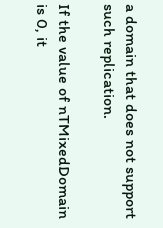a domain that does not support such replication.

If the value of nTMixedDomain is 0, it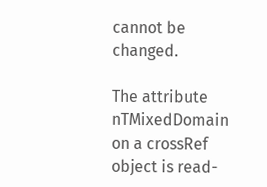cannot be changed.

The attribute nTMixedDomain on a crossRef object is read-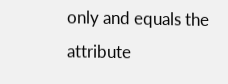only and equals the attribute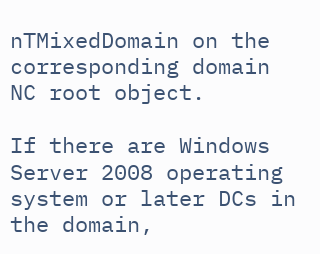nTMixedDomain on the corresponding domain NC root object.

If there are Windows Server 2008 operating system or later DCs in the domain,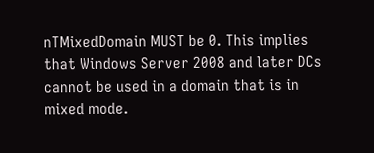nTMixedDomain MUST be 0. This implies that Windows Server 2008 and later DCs cannot be used in a domain that is in mixed mode.